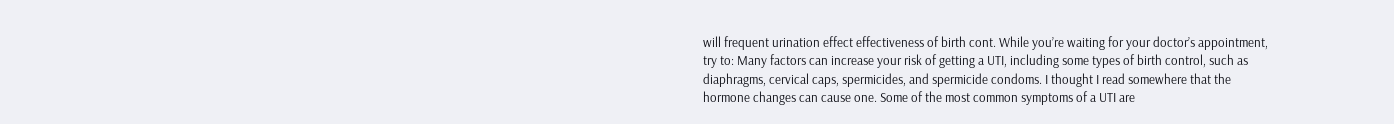will frequent urination effect effectiveness of birth cont. While you’re waiting for your doctor’s appointment, try to: Many factors can increase your risk of getting a UTI, including some types of birth control, such as diaphragms, cervical caps, spermicides, and spermicide condoms. I thought I read somewhere that the hormone changes can cause one. Some of the most common symptoms of a UTI are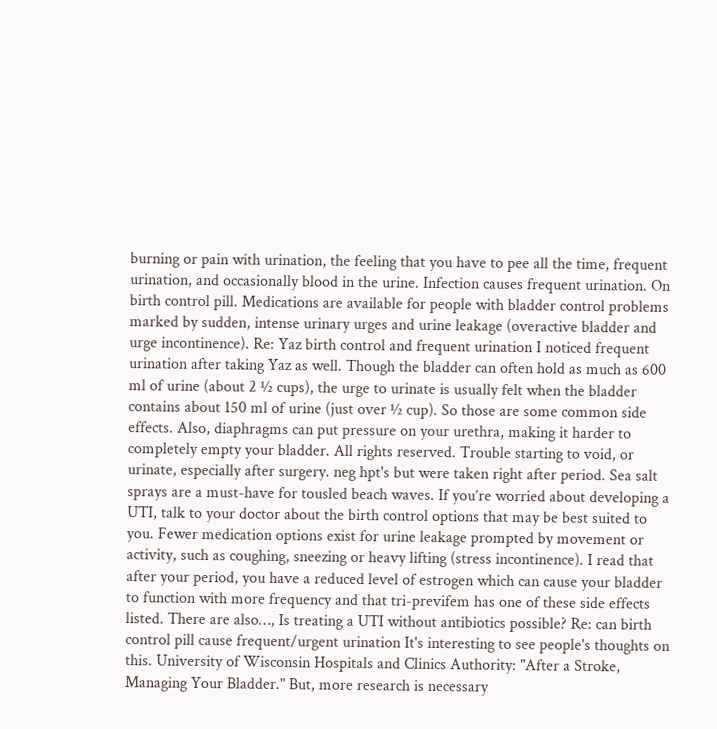burning or pain with urination, the feeling that you have to pee all the time, frequent urination, and occasionally blood in the urine. Infection causes frequent urination. On birth control pill. Medications are available for people with bladder control problems marked by sudden, intense urinary urges and urine leakage (overactive bladder and urge incontinence). Re: Yaz birth control and frequent urination I noticed frequent urination after taking Yaz as well. Though the bladder can often hold as much as 600 ml of urine (about 2 ½ cups), the urge to urinate is usually felt when the bladder contains about 150 ml of urine (just over ½ cup). So those are some common side effects. Also, diaphragms can put pressure on your urethra, making it harder to completely empty your bladder. All rights reserved. Trouble starting to void, or urinate, especially after surgery. neg hpt's but were taken right after period. Sea salt sprays are a must-have for tousled beach waves. If you’re worried about developing a UTI, talk to your doctor about the birth control options that may be best suited to you. Fewer medication options exist for urine leakage prompted by movement or activity, such as coughing, sneezing or heavy lifting (stress incontinence). I read that after your period, you have a reduced level of estrogen which can cause your bladder to function with more frequency and that tri-previfem has one of these side effects listed. There are also…, Is treating a UTI without antibiotics possible? Re: can birth control pill cause frequent/urgent urination It's interesting to see people's thoughts on this. University of Wisconsin Hospitals and Clinics Authority: "After a Stroke, Managing Your Bladder." But, more research is necessary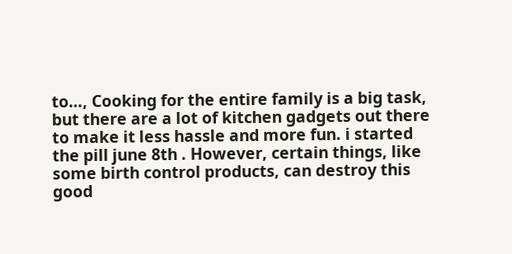to…, Cooking for the entire family is a big task, but there are a lot of kitchen gadgets out there to make it less hassle and more fun. i started the pill june 8th . However, certain things, like some birth control products, can destroy this good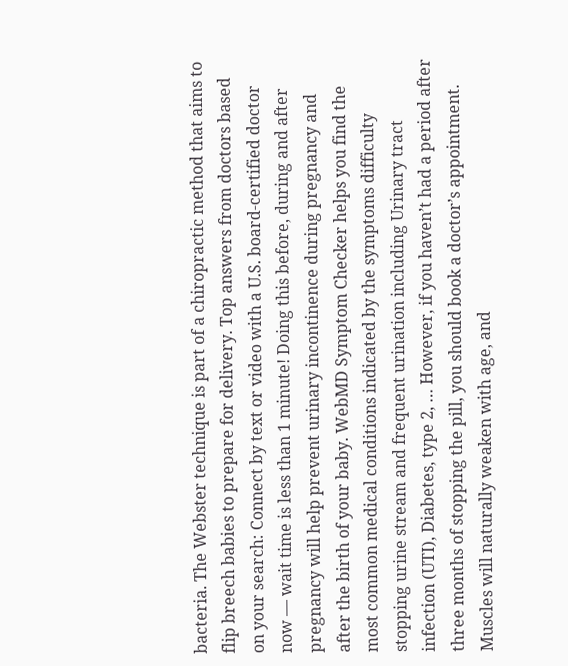bacteria. The Webster technique is part of a chiropractic method that aims to flip breech babies to prepare for delivery. Top answers from doctors based on your search: Connect by text or video with a U.S. board-certified doctor now — wait time is less than 1 minute! Doing this before, during and after pregnancy will help prevent urinary incontinence during pregnancy and after the birth of your baby. WebMD Symptom Checker helps you find the most common medical conditions indicated by the symptoms difficulty stopping urine stream and frequent urination including Urinary tract infection (UTI), Diabetes, type 2, … However, if you haven’t had a period after three months of stopping the pill, you should book a doctor’s appointment. Muscles will naturally weaken with age, and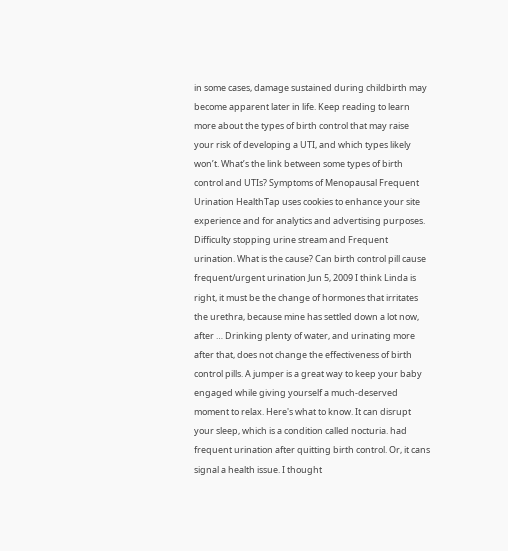in some cases, damage sustained during childbirth may become apparent later in life. Keep reading to learn more about the types of birth control that may raise your risk of developing a UTI, and which types likely won’t. What’s the link between some types of birth control and UTIs? Symptoms of Menopausal Frequent Urination HealthTap uses cookies to enhance your site experience and for analytics and advertising purposes. Difficulty stopping urine stream and Frequent urination. What is the cause? Can birth control pill cause frequent/urgent urination Jun 5, 2009 I think Linda is right, it must be the change of hormones that irritates the urethra, because mine has settled down a lot now, after … Drinking plenty of water, and urinating more after that, does not change the effectiveness of birth control pills. A jumper is a great way to keep your baby engaged while giving yourself a much-deserved moment to relax. Here's what to know. It can disrupt your sleep, which is a condition called nocturia. had frequent urination after quitting birth control. Or, it cans signal a health issue. I thought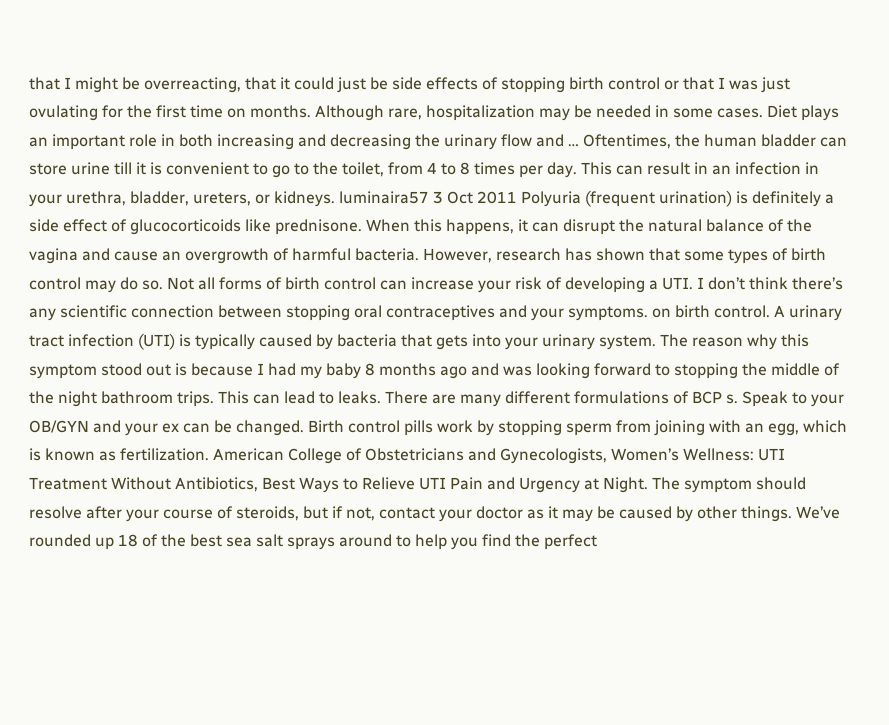that I might be overreacting, that it could just be side effects of stopping birth control or that I was just ovulating for the first time on months. Although rare, hospitalization may be needed in some cases. Diet plays an important role in both increasing and decreasing the urinary flow and … Oftentimes, the human bladder can store urine till it is convenient to go to the toilet, from 4 to 8 times per day. This can result in an infection in your urethra, bladder, ureters, or kidneys. luminaira57 3 Oct 2011 Polyuria (frequent urination) is definitely a side effect of glucocorticoids like prednisone. When this happens, it can disrupt the natural balance of the vagina and cause an overgrowth of harmful bacteria. However, research has shown that some types of birth control may do so. Not all forms of birth control can increase your risk of developing a UTI. I don’t think there’s any scientific connection between stopping oral contraceptives and your symptoms. on birth control. A urinary tract infection (UTI) is typically caused by bacteria that gets into your urinary system. The reason why this symptom stood out is because I had my baby 8 months ago and was looking forward to stopping the middle of the night bathroom trips. This can lead to leaks. There are many different formulations of BCP s. Speak to your OB/GYN and your ex can be changed. Birth control pills work by stopping sperm from joining with an egg, which is known as fertilization. American College of Obstetricians and Gynecologists, Women’s Wellness: UTI Treatment Without Antibiotics, Best Ways to Relieve UTI Pain and Urgency at Night. The symptom should resolve after your course of steroids, but if not, contact your doctor as it may be caused by other things. We’ve rounded up 18 of the best sea salt sprays around to help you find the perfect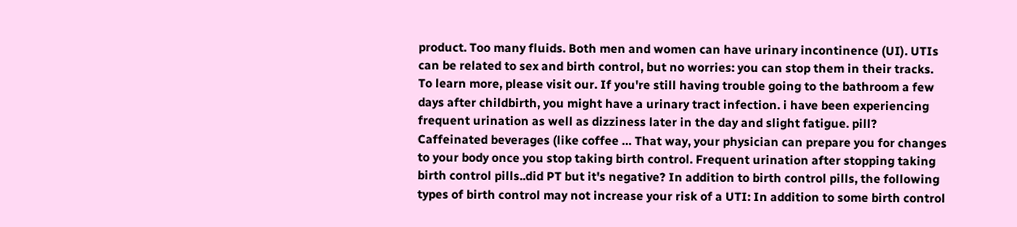product. Too many fluids. Both men and women can have urinary incontinence (UI). UTIs can be related to sex and birth control, but no worries: you can stop them in their tracks. To learn more, please visit our. If you're still having trouble going to the bathroom a few days after childbirth, you might have a urinary tract infection. i have been experiencing frequent urination as well as dizziness later in the day and slight fatigue. pill? Caffeinated beverages (like coffee … That way, your physician can prepare you for changes to your body once you stop taking birth control. Frequent urination after stopping taking birth control pills..did PT but it's negative? In addition to birth control pills, the following types of birth control may not increase your risk of a UTI: In addition to some birth control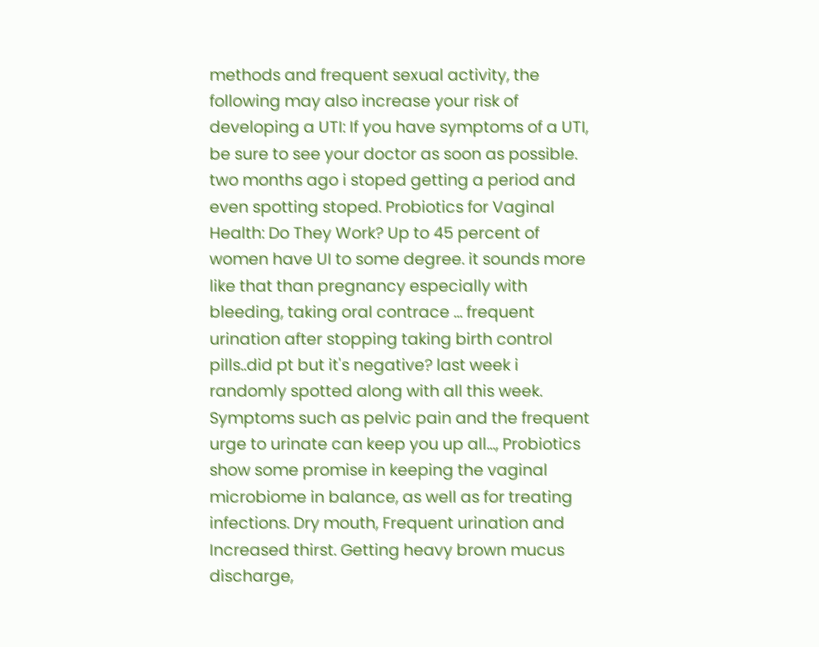methods and frequent sexual activity, the following may also increase your risk of developing a UTI: If you have symptoms of a UTI, be sure to see your doctor as soon as possible. two months ago i stoped getting a period and even spotting stoped. Probiotics for Vaginal Health: Do They Work? Up to 45 percent of women have UI to some degree. it sounds more like that than pregnancy especially with bleeding, taking oral contrace ... frequent urination after stopping taking birth control pills..did pt but it's negative? last week i randomly spotted along with all this week. Symptoms such as pelvic pain and the frequent urge to urinate can keep you up all…, Probiotics show some promise in keeping the vaginal microbiome in balance, as well as for treating infections. Dry mouth, Frequent urination and Increased thirst. Getting heavy brown mucus discharge,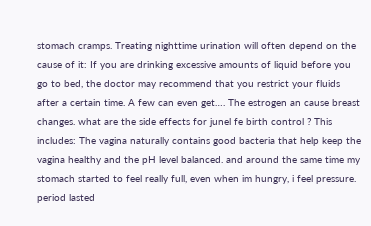stomach cramps. Treating nighttime urination will often depend on the cause of it: If you are drinking excessive amounts of liquid before you go to bed, the doctor may recommend that you restrict your fluids after a certain time. A few can even get…. The estrogen an cause breast changes. what are the side effects for junel fe birth control ? This includes: The vagina naturally contains good bacteria that help keep the vagina healthy and the pH level balanced. and around the same time my stomach started to feel really full, even when im hungry, i feel pressure. period lasted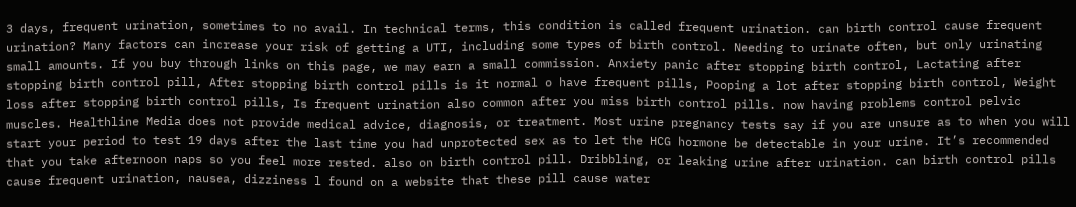3 days, frequent urination, sometimes to no avail. In technical terms, this condition is called frequent urination. can birth control cause frequent urination? Many factors can increase your risk of getting a UTI, including some types of birth control. Needing to urinate often, but only urinating small amounts. If you buy through links on this page, we may earn a small commission. Anxiety panic after stopping birth control, Lactating after stopping birth control pill, After stopping birth control pills is it normal o have frequent pills, Pooping a lot after stopping birth control, Weight loss after stopping birth control pills, Is frequent urination also common after you miss birth control pills. now having problems control pelvic muscles. Healthline Media does not provide medical advice, diagnosis, or treatment. Most urine pregnancy tests say if you are unsure as to when you will start your period to test 19 days after the last time you had unprotected sex as to let the HCG hormone be detectable in your urine. It’s recommended that you take afternoon naps so you feel more rested. also on birth control pill. Dribbling, or leaking urine after urination. can birth control pills cause frequent urination, nausea, dizziness l found on a website that these pill cause water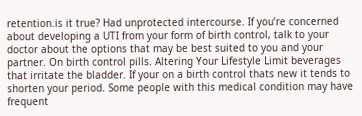retention.is it true? Had unprotected intercourse. If you’re concerned about developing a UTI from your form of birth control, talk to your doctor about the options that may be best suited to you and your partner. On birth control pills. Altering Your Lifestyle Limit beverages that irritate the bladder. If your on a birth control thats new it tends to shorten your period. Some people with this medical condition may have frequent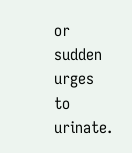or sudden urges to urinate.